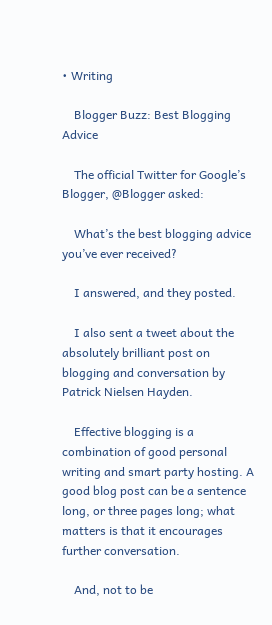• Writing

    Blogger Buzz: Best Blogging Advice

    The official Twitter for Google’s Blogger, @Blogger asked:

    What’s the best blogging advice you’ve ever received?

    I answered, and they posted.

    I also sent a tweet about the absolutely brilliant post on blogging and conversation by Patrick Nielsen Hayden.

    Effective blogging is a combination of good personal writing and smart party hosting. A good blog post can be a sentence long, or three pages long; what matters is that it encourages further conversation.

    And, not to be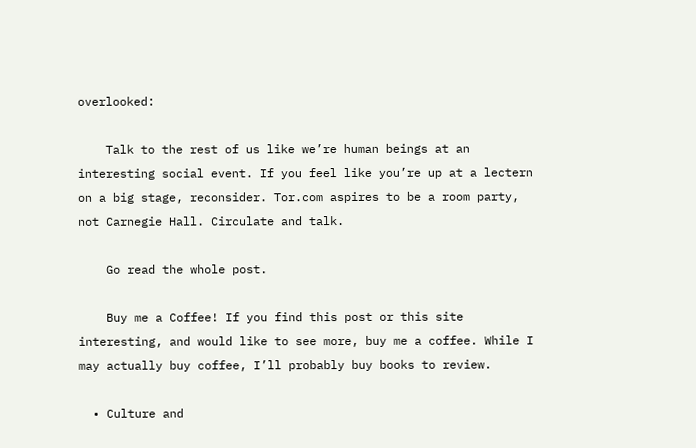overlooked:

    Talk to the rest of us like we’re human beings at an interesting social event. If you feel like you’re up at a lectern on a big stage, reconsider. Tor.com aspires to be a room party, not Carnegie Hall. Circulate and talk.

    Go read the whole post.

    Buy me a Coffee! If you find this post or this site interesting, and would like to see more, buy me a coffee. While I may actually buy coffee, I’ll probably buy books to review.

  • Culture and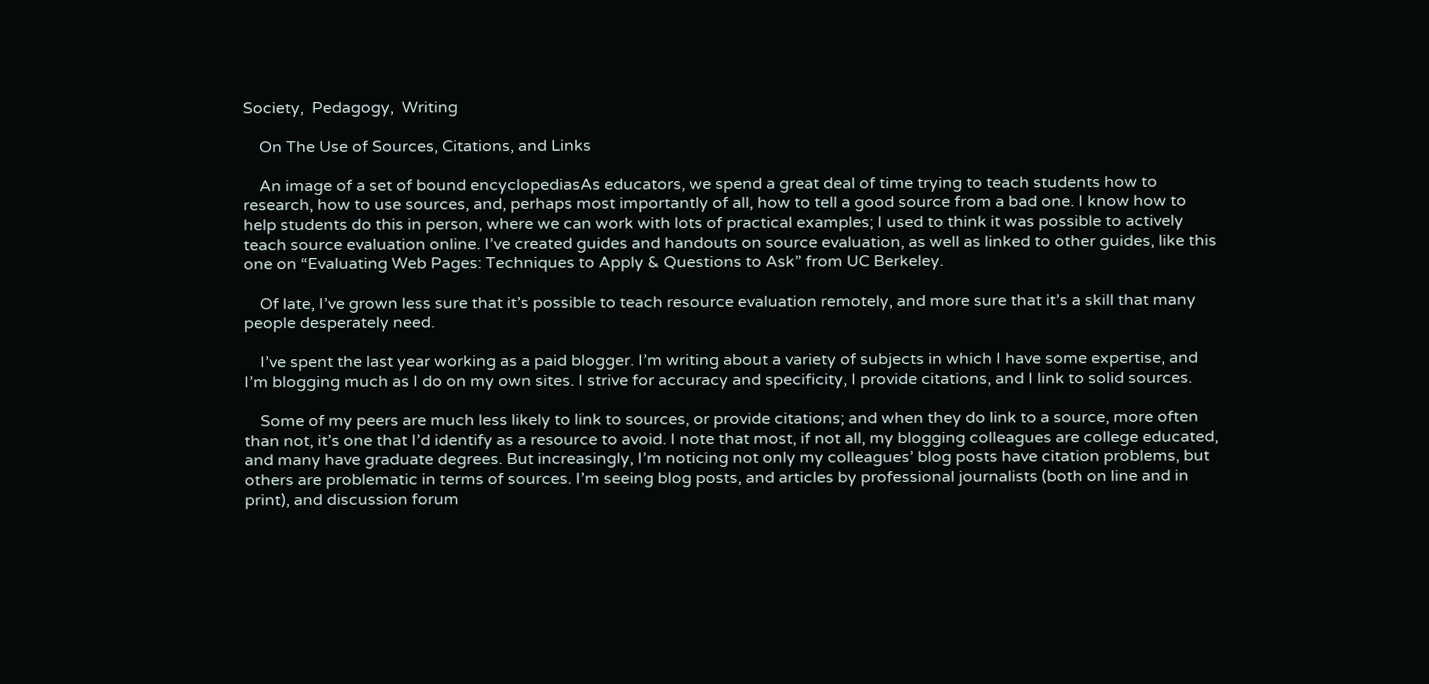Society,  Pedagogy,  Writing

    On The Use of Sources, Citations, and Links

    An image of a set of bound encyclopediasAs educators, we spend a great deal of time trying to teach students how to research, how to use sources, and, perhaps most importantly of all, how to tell a good source from a bad one. I know how to help students do this in person, where we can work with lots of practical examples; I used to think it was possible to actively teach source evaluation online. I’ve created guides and handouts on source evaluation, as well as linked to other guides, like this one on “Evaluating Web Pages: Techniques to Apply & Questions to Ask” from UC Berkeley.

    Of late, I’ve grown less sure that it’s possible to teach resource evaluation remotely, and more sure that it’s a skill that many people desperately need.

    I’ve spent the last year working as a paid blogger. I’m writing about a variety of subjects in which I have some expertise, and I’m blogging much as I do on my own sites. I strive for accuracy and specificity, I provide citations, and I link to solid sources.

    Some of my peers are much less likely to link to sources, or provide citations; and when they do link to a source, more often than not, it’s one that I’d identify as a resource to avoid. I note that most, if not all, my blogging colleagues are college educated, and many have graduate degrees. But increasingly, I’m noticing not only my colleagues’ blog posts have citation problems, but others are problematic in terms of sources. I’m seeing blog posts, and articles by professional journalists (both on line and in print), and discussion forum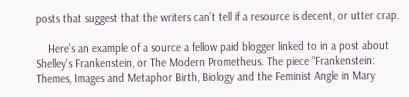posts that suggest that the writers can’t tell if a resource is decent, or utter crap.

    Here’s an example of a source a fellow paid blogger linked to in a post about Shelley’s Frankenstein, or The Modern Prometheus. The piece “Frankenstein: Themes, Images and Metaphor Birth, Biology and the Feminist Angle in Mary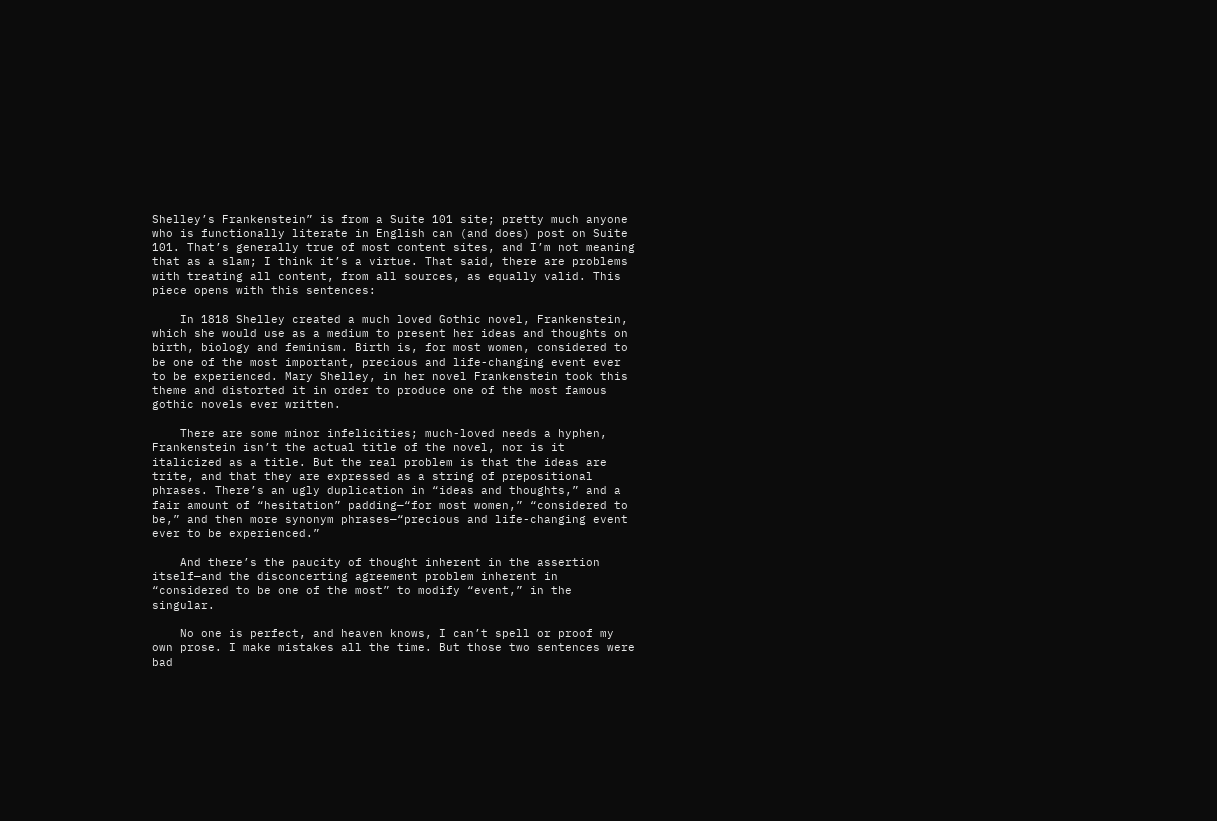Shelley’s Frankenstein” is from a Suite 101 site; pretty much anyone who is functionally literate in English can (and does) post on Suite 101. That’s generally true of most content sites, and I’m not meaning that as a slam; I think it’s a virtue. That said, there are problems with treating all content, from all sources, as equally valid. This piece opens with this sentences:

    In 1818 Shelley created a much loved Gothic novel, Frankenstein, which she would use as a medium to present her ideas and thoughts on birth, biology and feminism. Birth is, for most women, considered to be one of the most important, precious and life-changing event ever to be experienced. Mary Shelley, in her novel Frankenstein took this theme and distorted it in order to produce one of the most famous gothic novels ever written.

    There are some minor infelicities; much-loved needs a hyphen, Frankenstein isn’t the actual title of the novel, nor is it italicized as a title. But the real problem is that the ideas are trite, and that they are expressed as a string of prepositional phrases. There’s an ugly duplication in “ideas and thoughts,” and a fair amount of “hesitation” padding—“for most women,” “considered to be,” and then more synonym phrases—“precious and life-changing event ever to be experienced.”

    And there’s the paucity of thought inherent in the assertion itself—and the disconcerting agreement problem inherent in “considered to be one of the most” to modify “event,” in the singular.

    No one is perfect, and heaven knows, I can’t spell or proof my own prose. I make mistakes all the time. But those two sentences were bad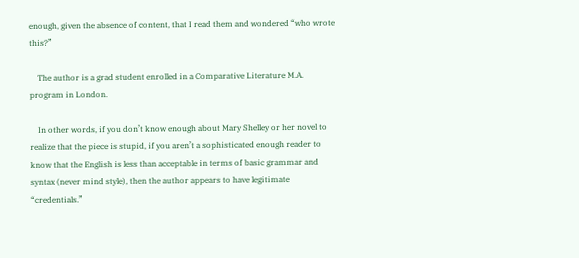enough, given the absence of content, that I read them and wondered “who wrote this?”

    The author is a grad student enrolled in a Comparative Literature M.A. program in London.

    In other words, if you don’t know enough about Mary Shelley or her novel to realize that the piece is stupid, if you aren’t a sophisticated enough reader to know that the English is less than acceptable in terms of basic grammar and syntax (never mind style), then the author appears to have legitimate “credentials.”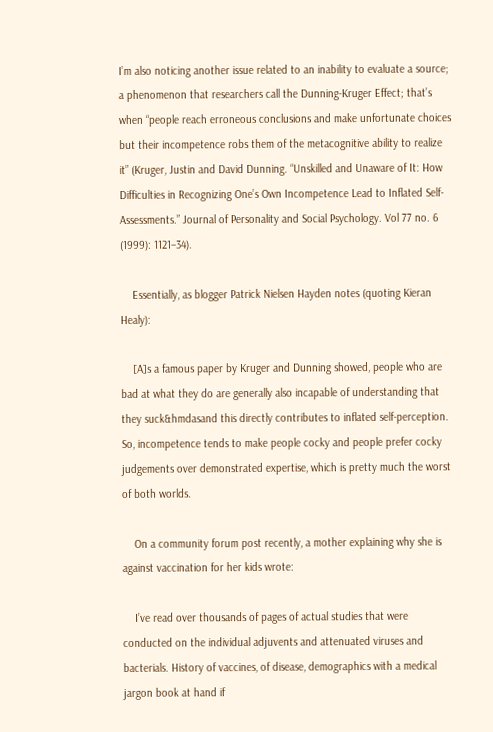I’m also noticing another issue related to an inability to evaluate a source; a phenomenon that researchers call the Dunning-Kruger Effect; that’s when “people reach erroneous conclusions and make unfortunate choices but their incompetence robs them of the metacognitive ability to realize it” (Kruger, Justin and David Dunning. “Unskilled and Unaware of It: How Difficulties in Recognizing One’s Own Incompetence Lead to Inflated Self-Assessments.” Journal of Personality and Social Psychology. Vol 77 no. 6 (1999): 1121–34).

    Essentially, as blogger Patrick Nielsen Hayden notes (quoting Kieran Healy):

    [A]s a famous paper by Kruger and Dunning showed, people who are bad at what they do are generally also incapable of understanding that they suck&hmdasand this directly contributes to inflated self-perception. So, incompetence tends to make people cocky and people prefer cocky judgements over demonstrated expertise, which is pretty much the worst of both worlds.

    On a community forum post recently, a mother explaining why she is against vaccination for her kids wrote:

    I’ve read over thousands of pages of actual studies that were conducted on the individual adjuvents and attenuated viruses and bacterials. History of vaccines, of disease, demographics with a medical jargon book at hand if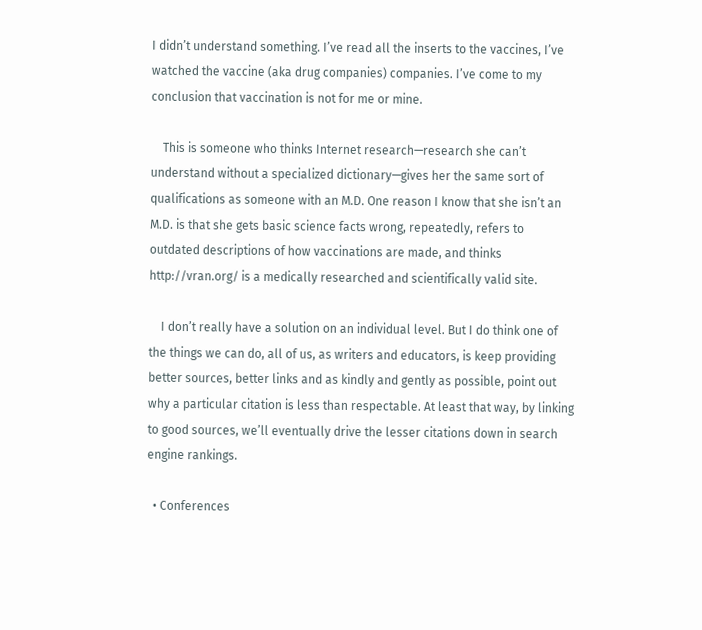I didn’t understand something. I’ve read all the inserts to the vaccines, I’ve watched the vaccine (aka drug companies) companies. I’ve come to my conclusion that vaccination is not for me or mine.

    This is someone who thinks Internet research—research she can’t understand without a specialized dictionary—gives her the same sort of qualifications as someone with an M.D. One reason I know that she isn’t an M.D. is that she gets basic science facts wrong, repeatedly, refers to outdated descriptions of how vaccinations are made, and thinks http://vran.org/ is a medically researched and scientifically valid site.

    I don’t really have a solution on an individual level. But I do think one of the things we can do, all of us, as writers and educators, is keep providing better sources, better links and as kindly and gently as possible, point out why a particular citation is less than respectable. At least that way, by linking to good sources, we’ll eventually drive the lesser citations down in search engine rankings.

  • Conferences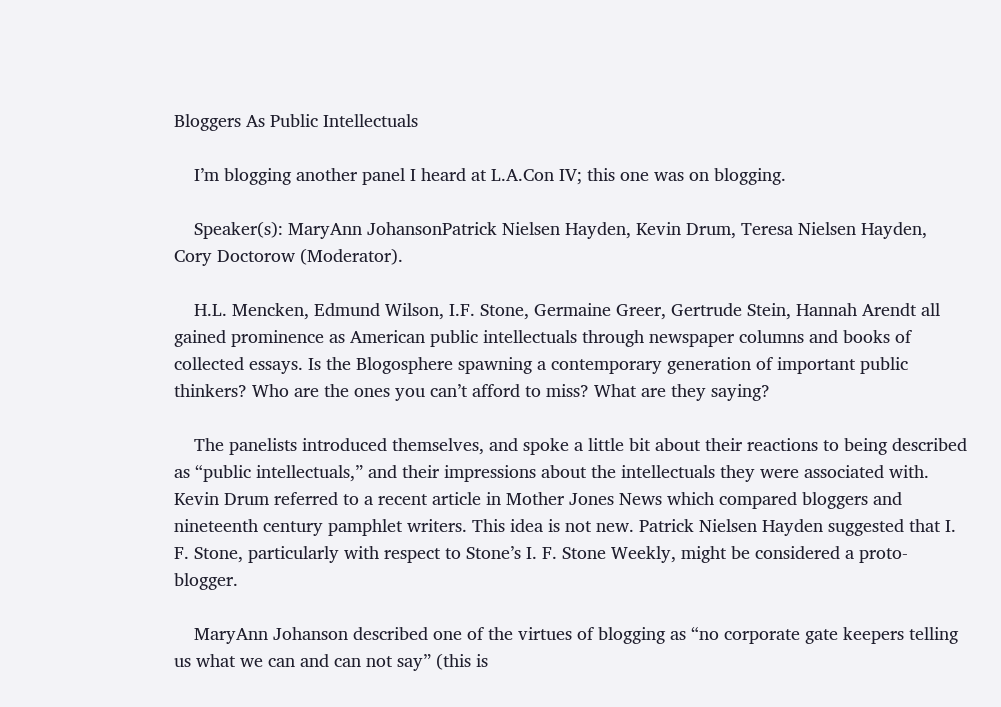Bloggers As Public Intellectuals

    I’m blogging another panel I heard at L.A.Con IV; this one was on blogging.

    Speaker(s): MaryAnn JohansonPatrick Nielsen Hayden, Kevin Drum, Teresa Nielsen Hayden, Cory Doctorow (Moderator).

    H.L. Mencken, Edmund Wilson, I.F. Stone, Germaine Greer, Gertrude Stein, Hannah Arendt all gained prominence as American public intellectuals through newspaper columns and books of collected essays. Is the Blogosphere spawning a contemporary generation of important public thinkers? Who are the ones you can’t afford to miss? What are they saying?

    The panelists introduced themselves, and spoke a little bit about their reactions to being described as “public intellectuals,” and their impressions about the intellectuals they were associated with. Kevin Drum referred to a recent article in Mother Jones News which compared bloggers and nineteenth century pamphlet writers. This idea is not new. Patrick Nielsen Hayden suggested that I. F. Stone, particularly with respect to Stone’s I. F. Stone Weekly, might be considered a proto-blogger.

    MaryAnn Johanson described one of the virtues of blogging as “no corporate gate keepers telling us what we can and can not say” (this is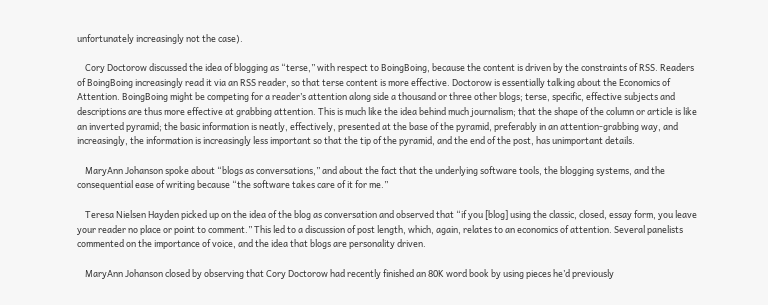unfortunately increasingly not the case).

    Cory Doctorow discussed the idea of blogging as “terse,” with respect to BoingBoing, because the content is driven by the constraints of RSS. Readers of BoingBoing increasingly read it via an RSS reader, so that terse content is more effective. Doctorow is essentially talking about the Economics of Attention. BoingBoing might be competing for a reader’s attention along side a thousand or three other blogs; terse, specific, effective subjects and descriptions are thus more effective at grabbing attention. This is much like the idea behind much journalism; that the shape of the column or article is like an inverted pyramid; the basic information is neatly, effectively, presented at the base of the pyramid, preferably in an attention-grabbing way, and increasingly, the information is increasingly less important so that the tip of the pyramid, and the end of the post, has unimportant details.

    MaryAnn Johanson spoke about “blogs as conversations,” and about the fact that the underlying software tools, the blogging systems, and the consequential ease of writing because “the software takes care of it for me.”

    Teresa Nielsen Hayden picked up on the idea of the blog as conversation and observed that “if you [blog] using the classic, closed, essay form, you leave your reader no place or point to comment.” This led to a discussion of post length, which, again, relates to an economics of attention. Several panelists commented on the importance of voice, and the idea that blogs are personality driven.

    MaryAnn Johanson closed by observing that Cory Doctorow had recently finished an 80K word book by using pieces he’d previously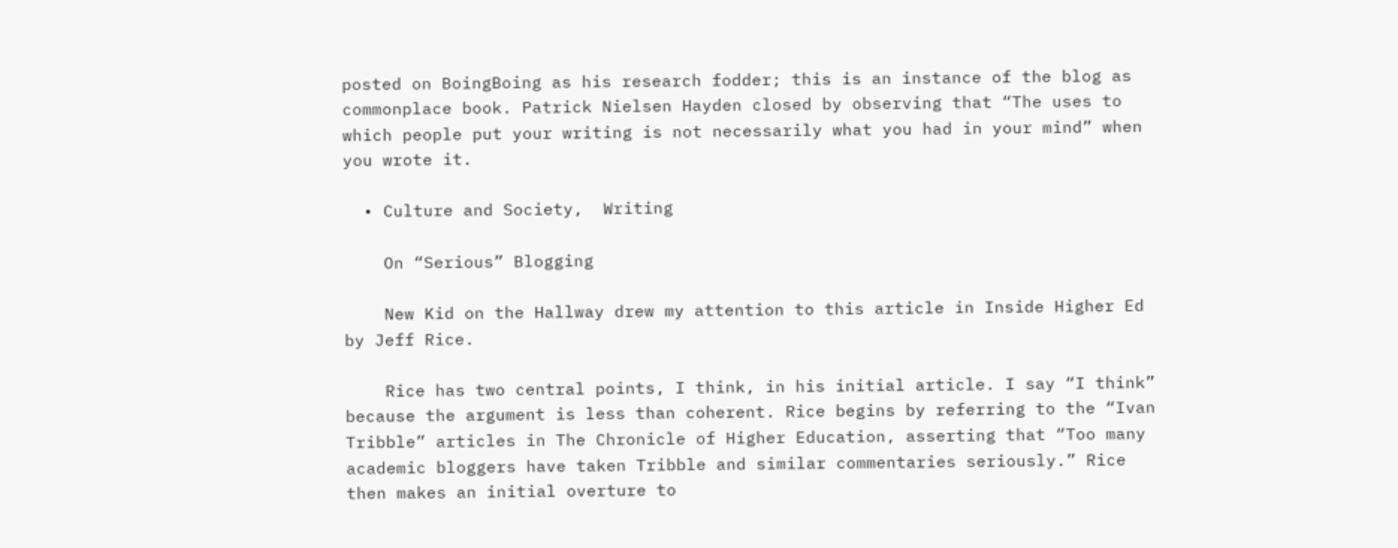posted on BoingBoing as his research fodder; this is an instance of the blog as commonplace book. Patrick Nielsen Hayden closed by observing that “The uses to which people put your writing is not necessarily what you had in your mind” when you wrote it.

  • Culture and Society,  Writing

    On “Serious” Blogging

    New Kid on the Hallway drew my attention to this article in Inside Higher Ed by Jeff Rice.

    Rice has two central points, I think, in his initial article. I say “I think” because the argument is less than coherent. Rice begins by referring to the “Ivan Tribble” articles in The Chronicle of Higher Education, asserting that “Too many academic bloggers have taken Tribble and similar commentaries seriously.” Rice then makes an initial overture to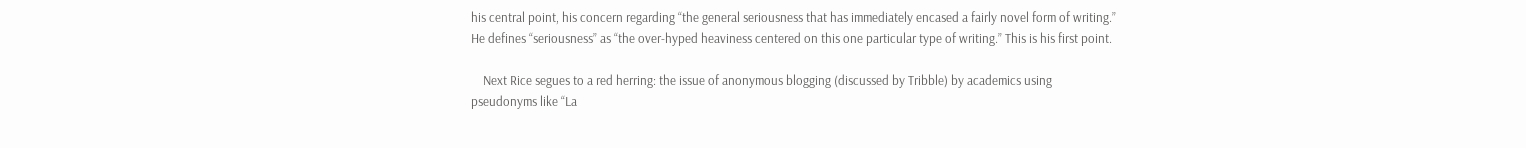his central point, his concern regarding “the general seriousness that has immediately encased a fairly novel form of writing.” He defines “seriousness” as “the over-hyped heaviness centered on this one particular type of writing.” This is his first point.

    Next Rice segues to a red herring: the issue of anonymous blogging (discussed by Tribble) by academics using pseudonyms like “La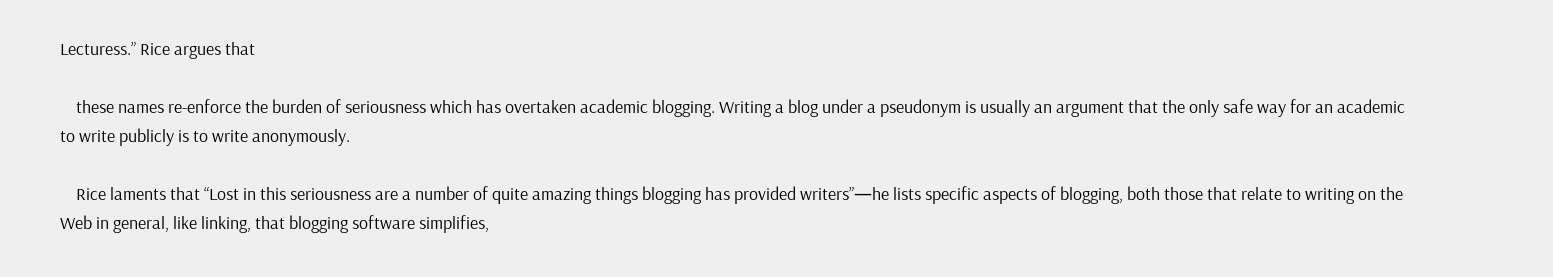Lecturess.” Rice argues that

    these names re-enforce the burden of seriousness which has overtaken academic blogging. Writing a blog under a pseudonym is usually an argument that the only safe way for an academic to write publicly is to write anonymously.

    Rice laments that “Lost in this seriousness are a number of quite amazing things blogging has provided writers”—he lists specific aspects of blogging, both those that relate to writing on the Web in general, like linking, that blogging software simplifies,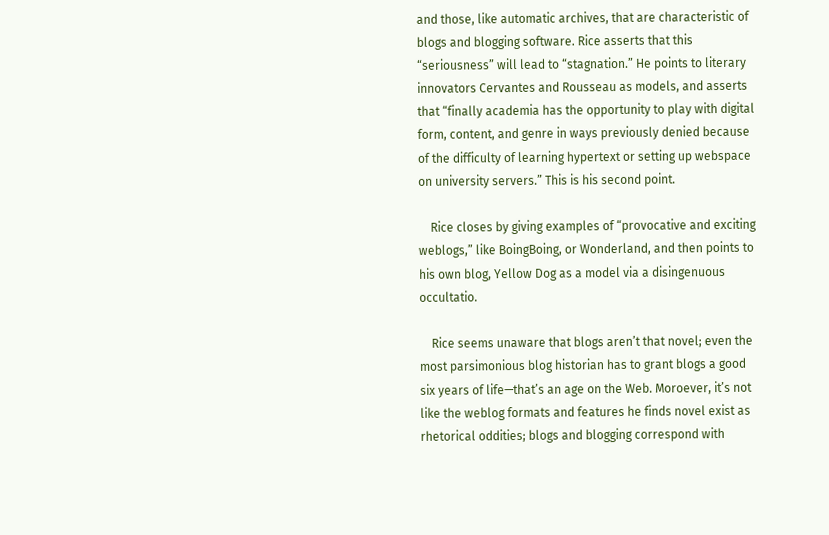and those, like automatic archives, that are characteristic of blogs and blogging software. Rice asserts that this “seriousness” will lead to “stagnation.” He points to literary innovators Cervantes and Rousseau as models, and asserts that “finally academia has the opportunity to play with digital form, content, and genre in ways previously denied because of the difficulty of learning hypertext or setting up webspace on university servers.” This is his second point.

    Rice closes by giving examples of “provocative and exciting weblogs,” like BoingBoing, or Wonderland, and then points to his own blog, Yellow Dog as a model via a disingenuous occultatio.

    Rice seems unaware that blogs aren’t that novel; even the most parsimonious blog historian has to grant blogs a good six years of life—that’s an age on the Web. Moroever, it’s not like the weblog formats and features he finds novel exist as rhetorical oddities; blogs and blogging correspond with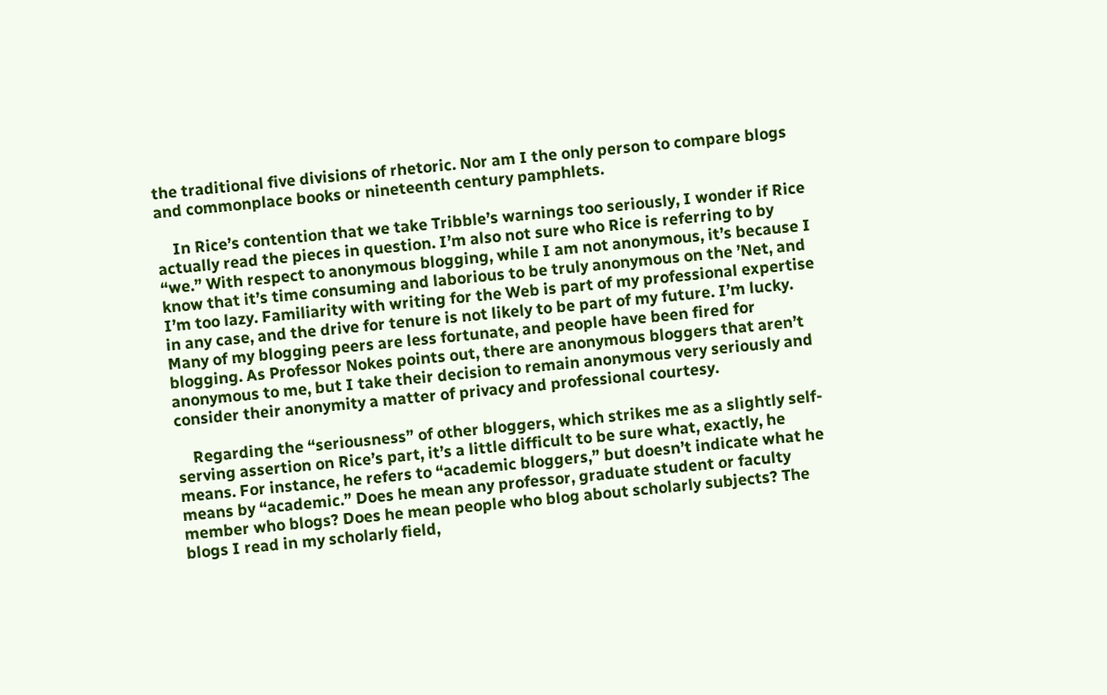the traditional five divisions of rhetoric. Nor am I the only person to compare blogs and commonplace books or nineteenth century pamphlets.

    In Rice’s contention that we take Tribble’s warnings too seriously, I wonder if Rice actually read the pieces in question. I’m also not sure who Rice is referring to by “we.” With respect to anonymous blogging, while I am not anonymous, it’s because I know that it’s time consuming and laborious to be truly anonymous on the ’Net, and I’m too lazy. Familiarity with writing for the Web is part of my professional expertise in any case, and the drive for tenure is not likely to be part of my future. I’m lucky. Many of my blogging peers are less fortunate, and people have been fired for blogging. As Professor Nokes points out, there are anonymous bloggers that aren’t anonymous to me, but I take their decision to remain anonymous very seriously and consider their anonymity a matter of privacy and professional courtesy.

    Regarding the “seriousness” of other bloggers, which strikes me as a slightly self-serving assertion on Rice’s part, it’s a little difficult to be sure what, exactly, he means. For instance, he refers to “academic bloggers,” but doesn’t indicate what he means by “academic.” Does he mean any professor, graduate student or faculty member who blogs? Does he mean people who blog about scholarly subjects? The blogs I read in my scholarly field,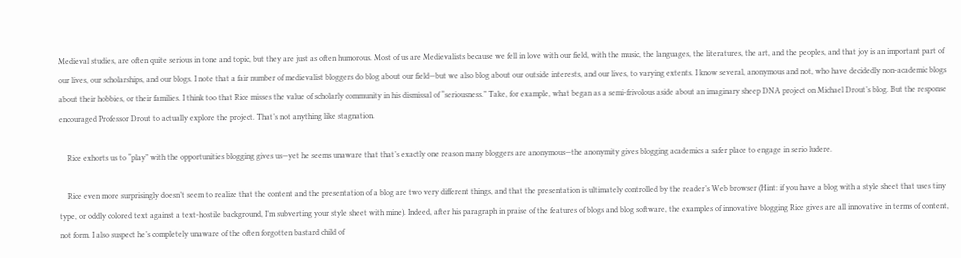Medieval studies, are often quite serious in tone and topic, but they are just as often humorous. Most of us are Medievalists because we fell in love with our field, with the music, the languages, the literatures, the art, and the peoples, and that joy is an important part of our lives, our scholarships, and our blogs. I note that a fair number of medievalist bloggers do blog about our field—but we also blog about our outside interests, and our lives, to varying extents. I know several, anonymous and not, who have decidedly non-academic blogs about their hobbies, or their families. I think too that Rice misses the value of scholarly community in his dismissal of “seriousness.” Take, for example, what began as a semi-frivolous aside about an imaginary sheep DNA project on Michael Drout’s blog. But the response encouraged Professor Drout to actually explore the project. That’s not anything like stagnation.

    Rice exhorts us to “play” with the opportunities blogging gives us—yet he seems unaware that that’s exactly one reason many bloggers are anonymous—the anonymity gives blogging academics a safer place to engage in serio ludere.

    Rice even more surprisingly doesn’t seem to realize that the content and the presentation of a blog are two very different things, and that the presentation is ultimately controlled by the reader’s Web browser (Hint: if you have a blog with a style sheet that uses tiny type, or oddly colored text against a text-hostile background, I’m subverting your style sheet with mine). Indeed, after his paragraph in praise of the features of blogs and blog software, the examples of innovative blogging Rice gives are all innovative in terms of content, not form. I also suspect he’s completely unaware of the often forgotten bastard child of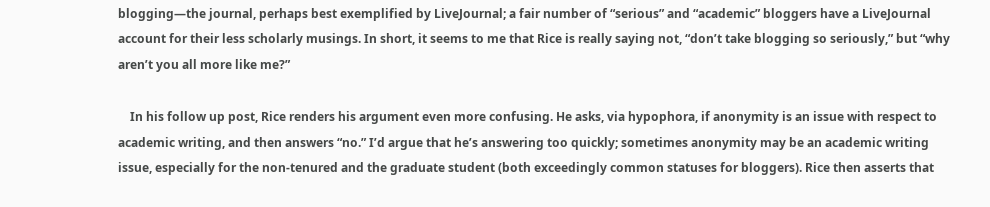blogging—the journal, perhaps best exemplified by LiveJournal; a fair number of “serious” and “academic” bloggers have a LiveJournal account for their less scholarly musings. In short, it seems to me that Rice is really saying not, “don’t take blogging so seriously,” but “why aren’t you all more like me?”

    In his follow up post, Rice renders his argument even more confusing. He asks, via hypophora, if anonymity is an issue with respect to academic writing, and then answers “no.” I’d argue that he’s answering too quickly; sometimes anonymity may be an academic writing issue, especially for the non-tenured and the graduate student (both exceedingly common statuses for bloggers). Rice then asserts that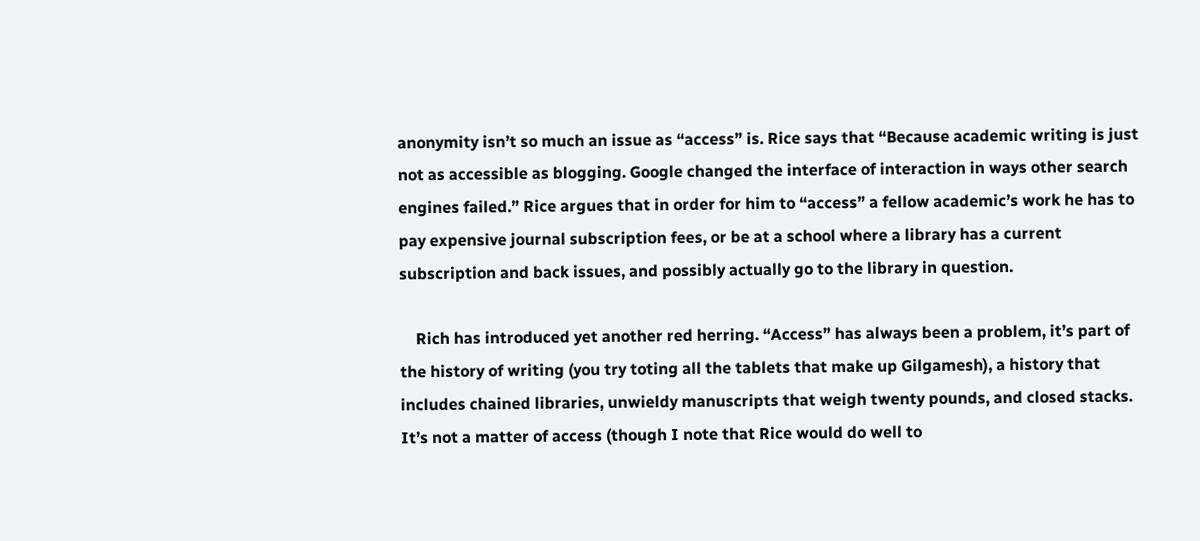anonymity isn’t so much an issue as “access” is. Rice says that “Because academic writing is just not as accessible as blogging. Google changed the interface of interaction in ways other search engines failed.” Rice argues that in order for him to “access” a fellow academic’s work he has to pay expensive journal subscription fees, or be at a school where a library has a current subscription and back issues, and possibly actually go to the library in question.

    Rich has introduced yet another red herring. “Access” has always been a problem, it’s part of the history of writing (you try toting all the tablets that make up Gilgamesh), a history that includes chained libraries, unwieldy manuscripts that weigh twenty pounds, and closed stacks. It’s not a matter of access (though I note that Rice would do well to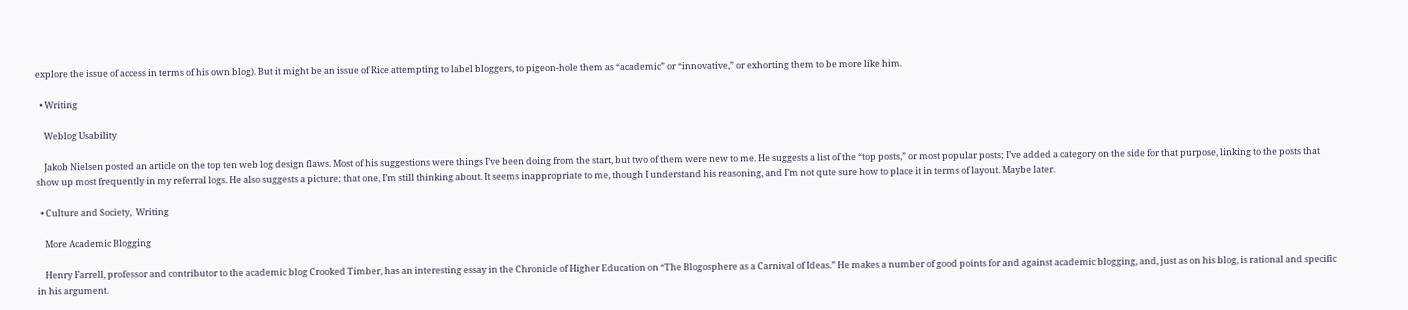explore the issue of access in terms of his own blog). But it might be an issue of Rice attempting to label bloggers, to pigeon-hole them as “academic” or “innovative,” or exhorting them to be more like him.

  • Writing

    Weblog Usability

    Jakob Nielsen posted an article on the top ten web log design flaws. Most of his suggestions were things I’ve been doing from the start, but two of them were new to me. He suggests a list of the “top posts,” or most popular posts; I’ve added a category on the side for that purpose, linking to the posts that show up most frequently in my referral logs. He also suggests a picture; that one, I’m still thinking about. It seems inappropriate to me, though I understand his reasoning, and I’m not qute sure how to place it in terms of layout. Maybe later.

  • Culture and Society,  Writing

    More Academic Blogging

    Henry Farrell, professor and contributor to the academic blog Crooked Timber, has an interesting essay in the Chronicle of Higher Education on “The Blogosphere as a Carnival of Ideas.” He makes a number of good points for and against academic blogging, and, just as on his blog, is rational and specific in his argument.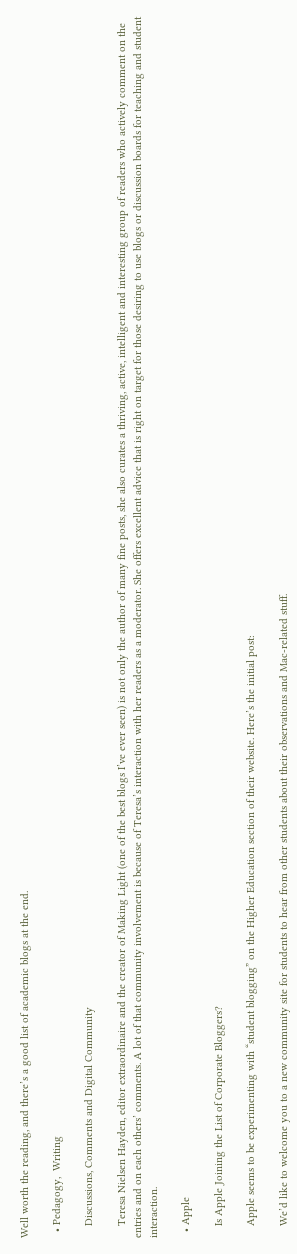Well worth the reading, and there’s a good list of academic blogs at the end.

  • Pedagogy,  Writing

    Discussions, Comments and Digital Community

    Teresa Nielsen Hayden, editor extraordinaire and the creator of Making Light (one of the best blogs I’ve ever seen) is not only the author of many fine posts, she also curates a thriving, active, intelligent and interesting group of readers who actively comment on the entries and on each others’ comments. A lot of that community involvement is because of Teresa’s interaction with her readers as a moderator. She offers excellent advice that is right on target for those desiring to use blogs or discussion boards for teaching and student interaction.

  • Apple

    Is Apple Joining the List of Corporate Bloggers?

    Apple seems to be experimenting with “student blogging” on the Higher Education section of their website. Here’s the initial post:

    We’d like to welcome you to a new community site for students to hear from other students about their observations and Mac-related stuff.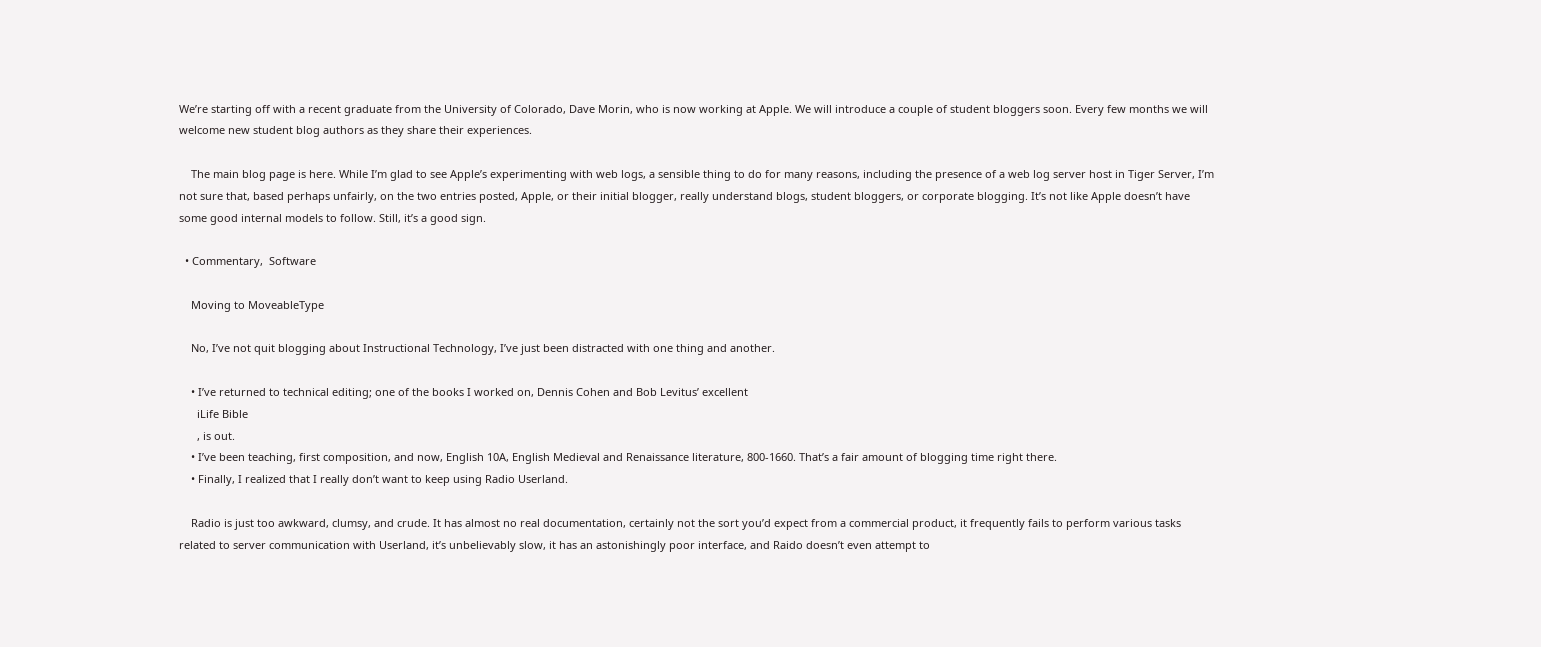We’re starting off with a recent graduate from the University of Colorado, Dave Morin, who is now working at Apple. We will introduce a couple of student bloggers soon. Every few months we will welcome new student blog authors as they share their experiences.

    The main blog page is here. While I’m glad to see Apple’s experimenting with web logs, a sensible thing to do for many reasons, including the presence of a web log server host in Tiger Server, I’m not sure that, based perhaps unfairly, on the two entries posted, Apple, or their initial blogger, really understand blogs, student bloggers, or corporate blogging. It’s not like Apple doesn’t have some good internal models to follow. Still, it’s a good sign.

  • Commentary,  Software

    Moving to MoveableType

    No, I’ve not quit blogging about Instructional Technology, I’ve just been distracted with one thing and another.

    • I’ve returned to technical editing; one of the books I worked on, Dennis Cohen and Bob Levitus’ excellent
      iLife Bible
      , is out.
    • I’ve been teaching, first composition, and now, English 10A, English Medieval and Renaissance literature, 800-1660. That’s a fair amount of blogging time right there.
    • Finally, I realized that I really don’t want to keep using Radio Userland.

    Radio is just too awkward, clumsy, and crude. It has almost no real documentation, certainly not the sort you’d expect from a commercial product, it frequently fails to perform various tasks related to server communication with Userland, it’s unbelievably slow, it has an astonishingly poor interface, and Raido doesn’t even attempt to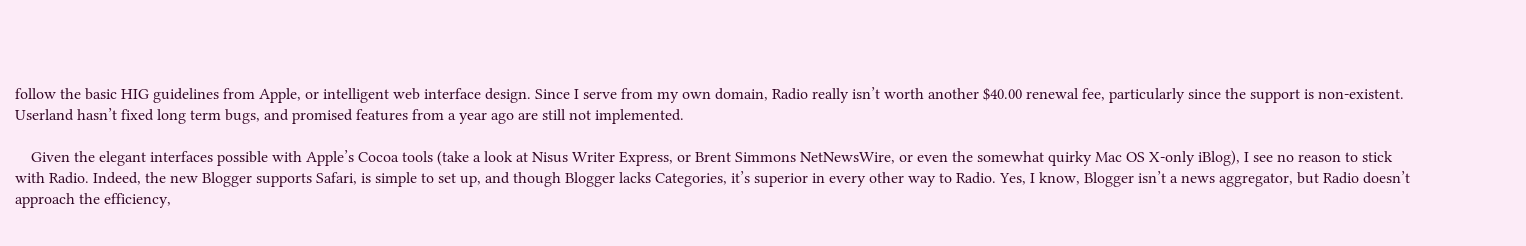follow the basic HIG guidelines from Apple, or intelligent web interface design. Since I serve from my own domain, Radio really isn’t worth another $40.00 renewal fee, particularly since the support is non-existent. Userland hasn’t fixed long term bugs, and promised features from a year ago are still not implemented.

    Given the elegant interfaces possible with Apple’s Cocoa tools (take a look at Nisus Writer Express, or Brent Simmons NetNewsWire, or even the somewhat quirky Mac OS X-only iBlog), I see no reason to stick with Radio. Indeed, the new Blogger supports Safari, is simple to set up, and though Blogger lacks Categories, it’s superior in every other way to Radio. Yes, I know, Blogger isn’t a news aggregator, but Radio doesn’t approach the efficiency,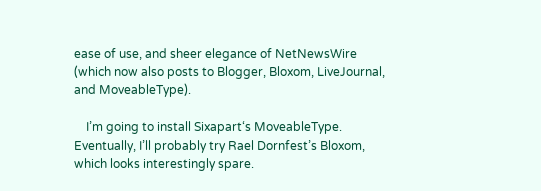ease of use, and sheer elegance of NetNewsWire (which now also posts to Blogger, Bloxom, LiveJournal, and MoveableType).

    I’m going to install Sixapart‘s MoveableType. Eventually, I’ll probably try Rael Dornfest’s Bloxom, which looks interestingly spare.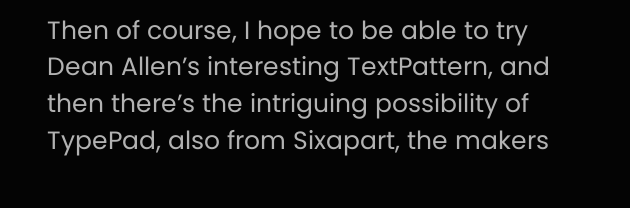Then of course, I hope to be able to try Dean Allen’s interesting TextPattern, and then there’s the intriguing possibility of TypePad, also from Sixapart, the makers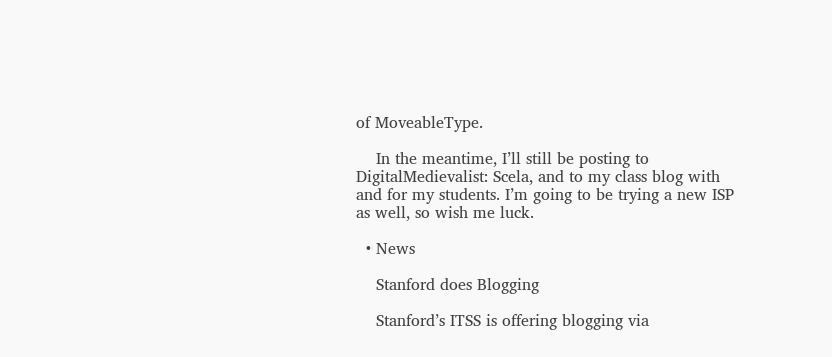of MoveableType.

    In the meantime, I’ll still be posting to DigitalMedievalist: Scela, and to my class blog with and for my students. I’m going to be trying a new ISP as well, so wish me luck.

  • News

    Stanford does Blogging

    Stanford’s ITSS is offering blogging via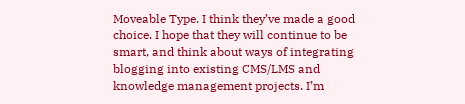Moveable Type. I think they’ve made a good choice. I hope that they will continue to be smart, and think about ways of integrating blogging into existing CMS/LMS and knowledge management projects. I’m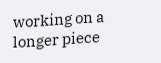working on a longer piece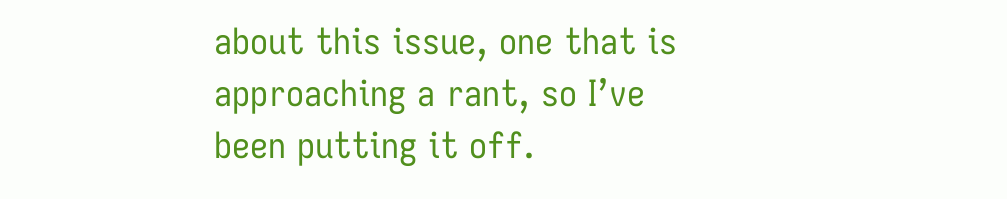about this issue, one that is approaching a rant, so I’ve been putting it off.